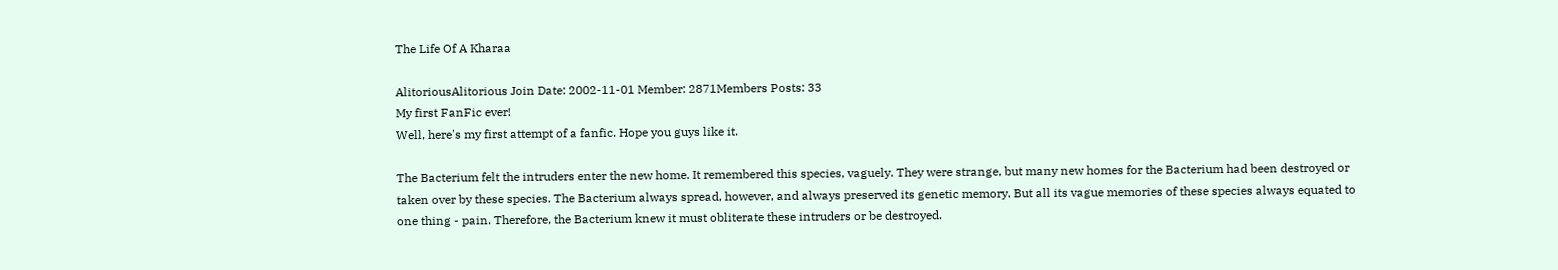The Life Of A Kharaa

AlitoriousAlitorious Join Date: 2002-11-01 Member: 2871Members Posts: 33
My first FanFic ever!
Well, here's my first attempt of a fanfic. Hope you guys like it.

The Bacterium felt the intruders enter the new home. It remembered this species, vaguely. They were strange, but many new homes for the Bacterium had been destroyed or taken over by these species. The Bacterium always spread, however, and always preserved its genetic memory. But all its vague memories of these species always equated to one thing - pain. Therefore, the Bacterium knew it must obliterate these intruders or be destroyed.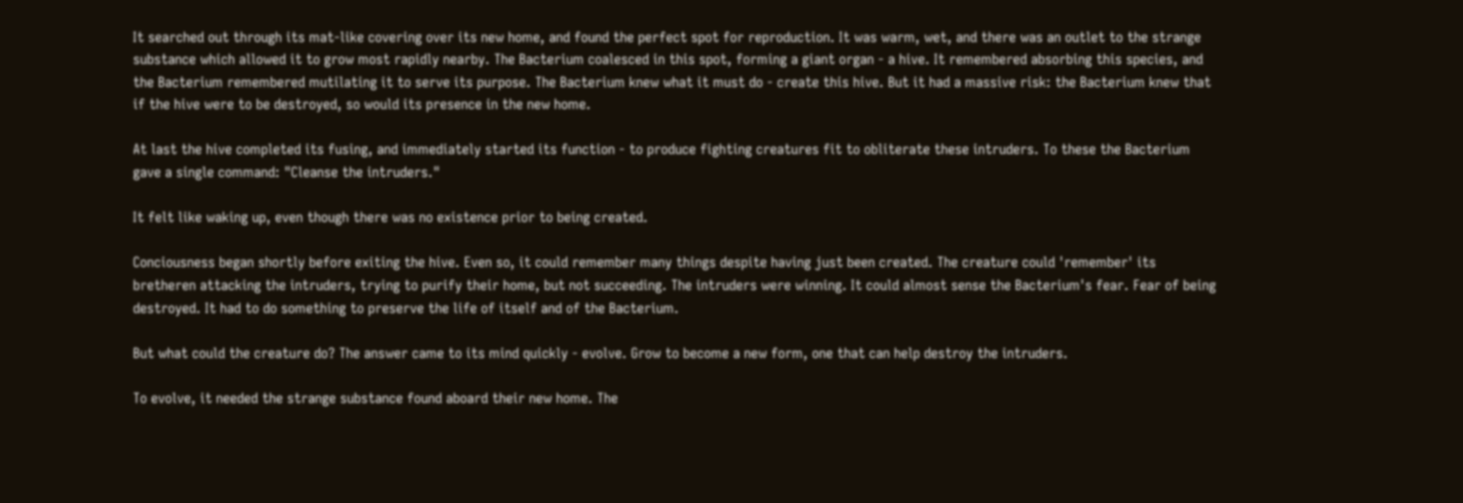It searched out through its mat-like covering over its new home, and found the perfect spot for reproduction. It was warm, wet, and there was an outlet to the strange substance which allowed it to grow most rapidly nearby. The Bacterium coalesced in this spot, forming a giant organ - a hive. It remembered absorbing this species, and the Bacterium remembered mutilating it to serve its purpose. The Bacterium knew what it must do - create this hive. But it had a massive risk: the Bacterium knew that if the hive were to be destroyed, so would its presence in the new home.

At last the hive completed its fusing, and immediately started its function - to produce fighting creatures fit to obliterate these intruders. To these the Bacterium gave a single command: "Cleanse the intruders."

It felt like waking up, even though there was no existence prior to being created.

Conciousness began shortly before exiting the hive. Even so, it could remember many things despite having just been created. The creature could 'remember' its bretheren attacking the intruders, trying to purify their home, but not succeeding. The intruders were winning. It could almost sense the Bacterium's fear. Fear of being destroyed. It had to do something to preserve the life of itself and of the Bacterium.

But what could the creature do? The answer came to its mind quickly - evolve. Grow to become a new form, one that can help destroy the intruders.

To evolve, it needed the strange substance found aboard their new home. The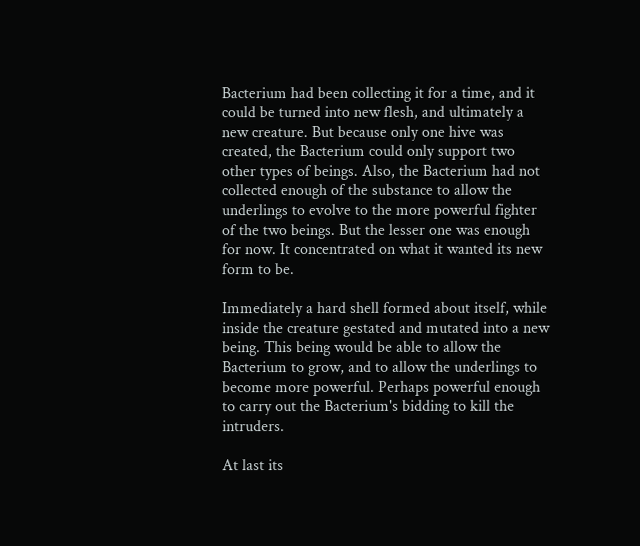Bacterium had been collecting it for a time, and it could be turned into new flesh, and ultimately a new creature. But because only one hive was created, the Bacterium could only support two other types of beings. Also, the Bacterium had not collected enough of the substance to allow the underlings to evolve to the more powerful fighter of the two beings. But the lesser one was enough for now. It concentrated on what it wanted its new form to be.

Immediately a hard shell formed about itself, while inside the creature gestated and mutated into a new being. This being would be able to allow the Bacterium to grow, and to allow the underlings to become more powerful. Perhaps powerful enough to carry out the Bacterium's bidding to kill the intruders.

At last its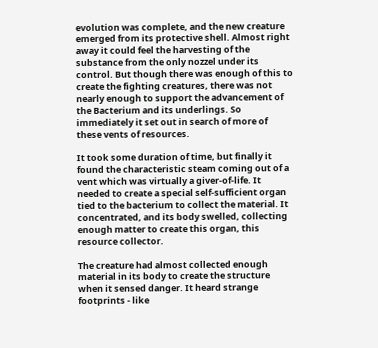evolution was complete, and the new creature emerged from its protective shell. Almost right away it could feel the harvesting of the substance from the only nozzel under its control. But though there was enough of this to create the fighting creatures, there was not nearly enough to support the advancement of the Bacterium and its underlings. So immediately it set out in search of more of these vents of resources.

It took some duration of time, but finally it found the characteristic steam coming out of a vent which was virtually a giver-of-life. It needed to create a special self-sufficient organ tied to the bacterium to collect the material. It concentrated, and its body swelled, collecting enough matter to create this organ, this resource collector.

The creature had almost collected enough material in its body to create the structure when it sensed danger. It heard strange footprints - like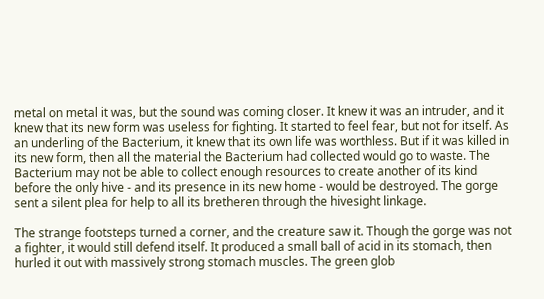metal on metal it was, but the sound was coming closer. It knew it was an intruder, and it knew that its new form was useless for fighting. It started to feel fear, but not for itself. As an underling of the Bacterium, it knew that its own life was worthless. But if it was killed in its new form, then all the material the Bacterium had collected would go to waste. The Bacterium may not be able to collect enough resources to create another of its kind before the only hive - and its presence in its new home - would be destroyed. The gorge sent a silent plea for help to all its bretheren through the hivesight linkage.

The strange footsteps turned a corner, and the creature saw it. Though the gorge was not a fighter, it would still defend itself. It produced a small ball of acid in its stomach, then hurled it out with massively strong stomach muscles. The green glob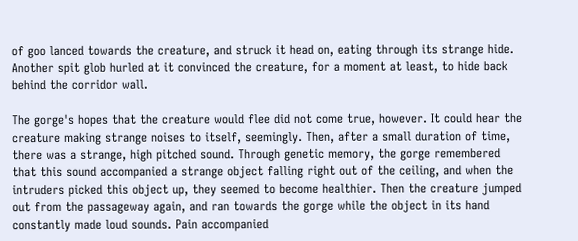of goo lanced towards the creature, and struck it head on, eating through its strange hide. Another spit glob hurled at it convinced the creature, for a moment at least, to hide back behind the corridor wall.

The gorge's hopes that the creature would flee did not come true, however. It could hear the creature making strange noises to itself, seemingly. Then, after a small duration of time, there was a strange, high pitched sound. Through genetic memory, the gorge remembered that this sound accompanied a strange object falling right out of the ceiling, and when the intruders picked this object up, they seemed to become healthier. Then the creature jumped out from the passageway again, and ran towards the gorge while the object in its hand constantly made loud sounds. Pain accompanied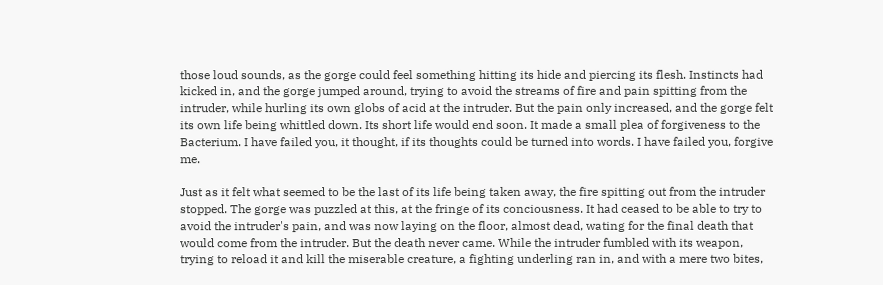those loud sounds, as the gorge could feel something hitting its hide and piercing its flesh. Instincts had kicked in, and the gorge jumped around, trying to avoid the streams of fire and pain spitting from the intruder, while hurling its own globs of acid at the intruder. But the pain only increased, and the gorge felt its own life being whittled down. Its short life would end soon. It made a small plea of forgiveness to the Bacterium. I have failed you, it thought, if its thoughts could be turned into words. I have failed you, forgive me.

Just as it felt what seemed to be the last of its life being taken away, the fire spitting out from the intruder stopped. The gorge was puzzled at this, at the fringe of its conciousness. It had ceased to be able to try to avoid the intruder's pain, and was now laying on the floor, almost dead, wating for the final death that would come from the intruder. But the death never came. While the intruder fumbled with its weapon, trying to reload it and kill the miserable creature, a fighting underling ran in, and with a mere two bites,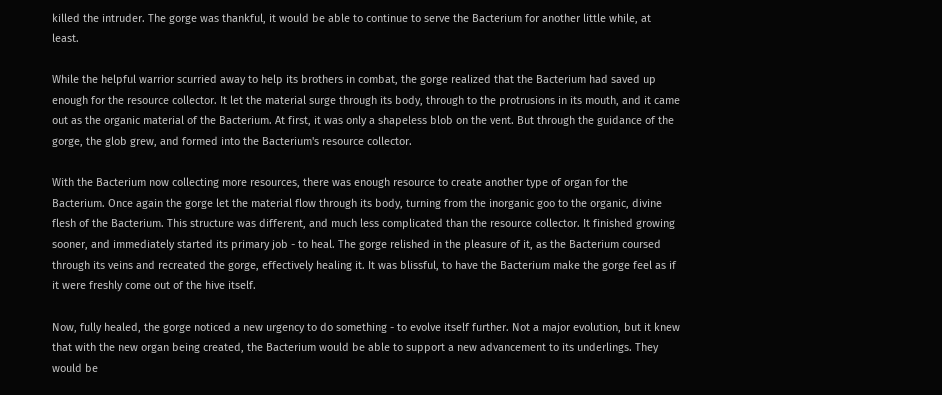killed the intruder. The gorge was thankful, it would be able to continue to serve the Bacterium for another little while, at least.

While the helpful warrior scurried away to help its brothers in combat, the gorge realized that the Bacterium had saved up enough for the resource collector. It let the material surge through its body, through to the protrusions in its mouth, and it came out as the organic material of the Bacterium. At first, it was only a shapeless blob on the vent. But through the guidance of the gorge, the glob grew, and formed into the Bacterium's resource collector.

With the Bacterium now collecting more resources, there was enough resource to create another type of organ for the Bacterium. Once again the gorge let the material flow through its body, turning from the inorganic goo to the organic, divine flesh of the Bacterium. This structure was different, and much less complicated than the resource collector. It finished growing sooner, and immediately started its primary job - to heal. The gorge relished in the pleasure of it, as the Bacterium coursed through its veins and recreated the gorge, effectively healing it. It was blissful, to have the Bacterium make the gorge feel as if it were freshly come out of the hive itself.

Now, fully healed, the gorge noticed a new urgency to do something - to evolve itself further. Not a major evolution, but it knew that with the new organ being created, the Bacterium would be able to support a new advancement to its underlings. They would be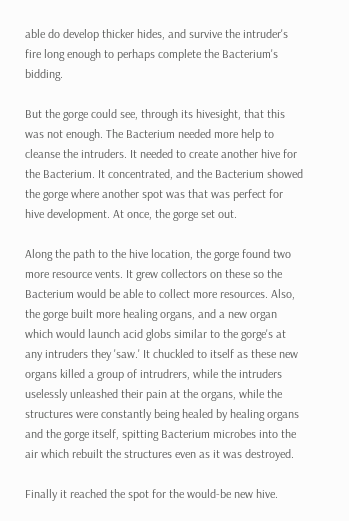able do develop thicker hides, and survive the intruder's fire long enough to perhaps complete the Bacterium's bidding.

But the gorge could see, through its hivesight, that this was not enough. The Bacterium needed more help to cleanse the intruders. It needed to create another hive for the Bacterium. It concentrated, and the Bacterium showed the gorge where another spot was that was perfect for hive development. At once, the gorge set out.

Along the path to the hive location, the gorge found two more resource vents. It grew collectors on these so the Bacterium would be able to collect more resources. Also, the gorge built more healing organs, and a new organ which would launch acid globs similar to the gorge's at any intruders they 'saw.' It chuckled to itself as these new organs killed a group of intrudrers, while the intruders uselessly unleashed their pain at the organs, while the structures were constantly being healed by healing organs and the gorge itself, spitting Bacterium microbes into the air which rebuilt the structures even as it was destroyed.

Finally it reached the spot for the would-be new hive.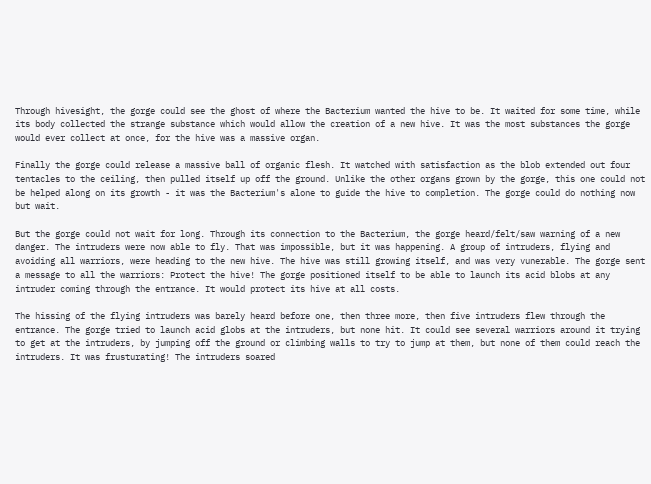Through hivesight, the gorge could see the ghost of where the Bacterium wanted the hive to be. It waited for some time, while its body collected the strange substance which would allow the creation of a new hive. It was the most substances the gorge would ever collect at once, for the hive was a massive organ.

Finally the gorge could release a massive ball of organic flesh. It watched with satisfaction as the blob extended out four tentacles to the ceiling, then pulled itself up off the ground. Unlike the other organs grown by the gorge, this one could not be helped along on its growth - it was the Bacterium's alone to guide the hive to completion. The gorge could do nothing now but wait.

But the gorge could not wait for long. Through its connection to the Bacterium, the gorge heard/felt/saw warning of a new danger. The intruders were now able to fly. That was impossible, but it was happening. A group of intruders, flying and avoiding all warriors, were heading to the new hive. The hive was still growing itself, and was very vunerable. The gorge sent a message to all the warriors: Protect the hive! The gorge positioned itself to be able to launch its acid blobs at any intruder coming through the entrance. It would protect its hive at all costs.

The hissing of the flying intruders was barely heard before one, then three more, then five intruders flew through the entrance. The gorge tried to launch acid globs at the intruders, but none hit. It could see several warriors around it trying to get at the intruders, by jumping off the ground or climbing walls to try to jump at them, but none of them could reach the intruders. It was frusturating! The intruders soared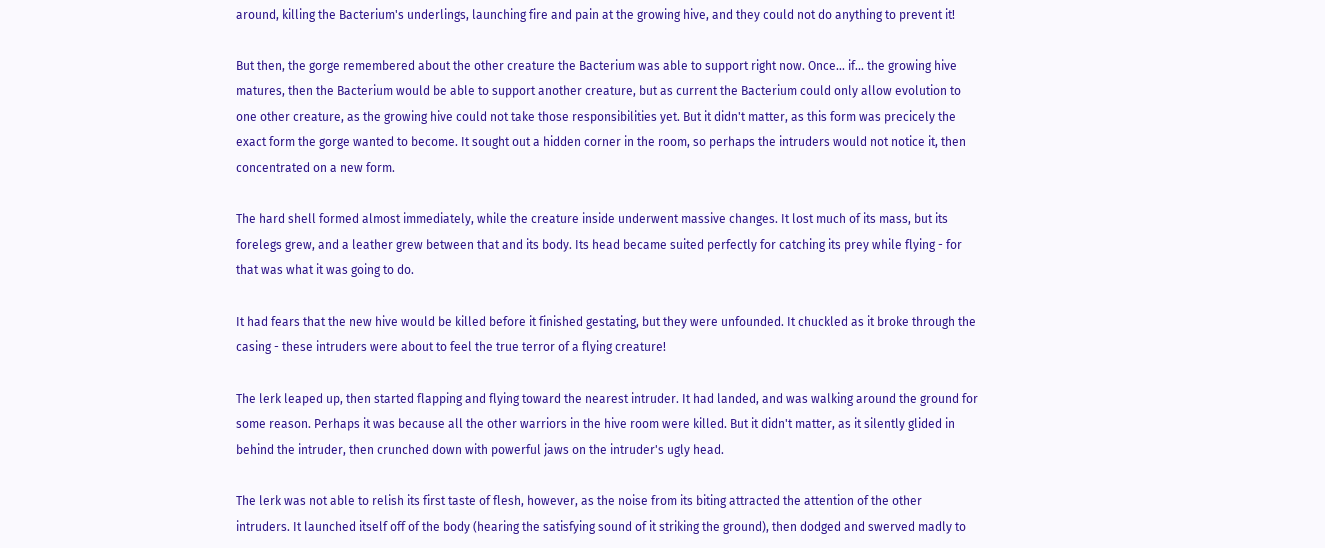around, killing the Bacterium's underlings, launching fire and pain at the growing hive, and they could not do anything to prevent it!

But then, the gorge remembered about the other creature the Bacterium was able to support right now. Once... if... the growing hive matures, then the Bacterium would be able to support another creature, but as current the Bacterium could only allow evolution to one other creature, as the growing hive could not take those responsibilities yet. But it didn't matter, as this form was precicely the exact form the gorge wanted to become. It sought out a hidden corner in the room, so perhaps the intruders would not notice it, then concentrated on a new form.

The hard shell formed almost immediately, while the creature inside underwent massive changes. It lost much of its mass, but its forelegs grew, and a leather grew between that and its body. Its head became suited perfectly for catching its prey while flying - for that was what it was going to do.

It had fears that the new hive would be killed before it finished gestating, but they were unfounded. It chuckled as it broke through the casing - these intruders were about to feel the true terror of a flying creature!

The lerk leaped up, then started flapping and flying toward the nearest intruder. It had landed, and was walking around the ground for some reason. Perhaps it was because all the other warriors in the hive room were killed. But it didn't matter, as it silently glided in behind the intruder, then crunched down with powerful jaws on the intruder's ugly head.

The lerk was not able to relish its first taste of flesh, however, as the noise from its biting attracted the attention of the other intruders. It launched itself off of the body (hearing the satisfying sound of it striking the ground), then dodged and swerved madly to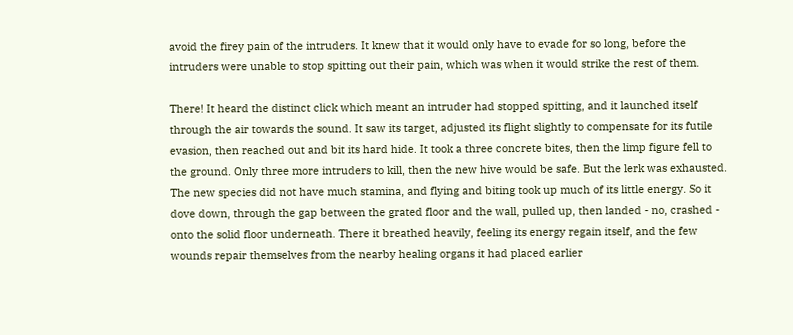avoid the firey pain of the intruders. It knew that it would only have to evade for so long, before the intruders were unable to stop spitting out their pain, which was when it would strike the rest of them.

There! It heard the distinct click which meant an intruder had stopped spitting, and it launched itself through the air towards the sound. It saw its target, adjusted its flight slightly to compensate for its futile evasion, then reached out and bit its hard hide. It took a three concrete bites, then the limp figure fell to the ground. Only three more intruders to kill, then the new hive would be safe. But the lerk was exhausted. The new species did not have much stamina, and flying and biting took up much of its little energy. So it dove down, through the gap between the grated floor and the wall, pulled up, then landed - no, crashed - onto the solid floor underneath. There it breathed heavily, feeling its energy regain itself, and the few wounds repair themselves from the nearby healing organs it had placed earlier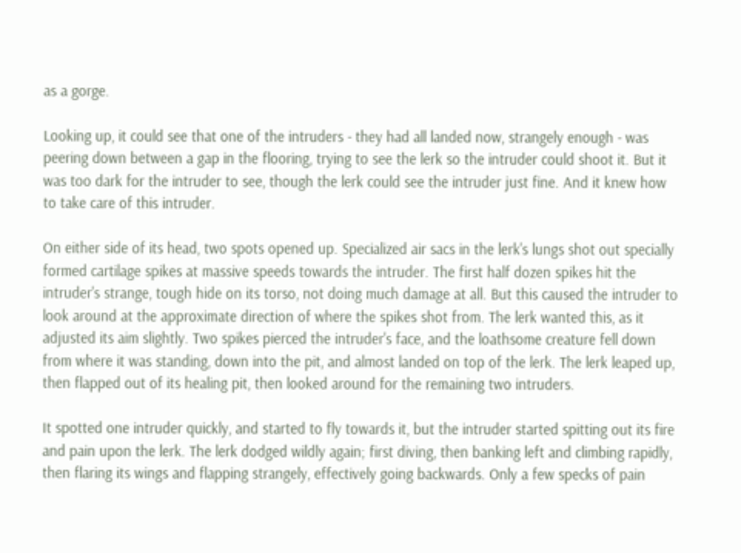as a gorge.

Looking up, it could see that one of the intruders - they had all landed now, strangely enough - was peering down between a gap in the flooring, trying to see the lerk so the intruder could shoot it. But it was too dark for the intruder to see, though the lerk could see the intruder just fine. And it knew how to take care of this intruder.

On either side of its head, two spots opened up. Specialized air sacs in the lerk's lungs shot out specially formed cartilage spikes at massive speeds towards the intruder. The first half dozen spikes hit the intruder's strange, tough hide on its torso, not doing much damage at all. But this caused the intruder to look around at the approximate direction of where the spikes shot from. The lerk wanted this, as it adjusted its aim slightly. Two spikes pierced the intruder's face, and the loathsome creature fell down from where it was standing, down into the pit, and almost landed on top of the lerk. The lerk leaped up, then flapped out of its healing pit, then looked around for the remaining two intruders.

It spotted one intruder quickly, and started to fly towards it, but the intruder started spitting out its fire and pain upon the lerk. The lerk dodged wildly again; first diving, then banking left and climbing rapidly, then flaring its wings and flapping strangely, effectively going backwards. Only a few specks of pain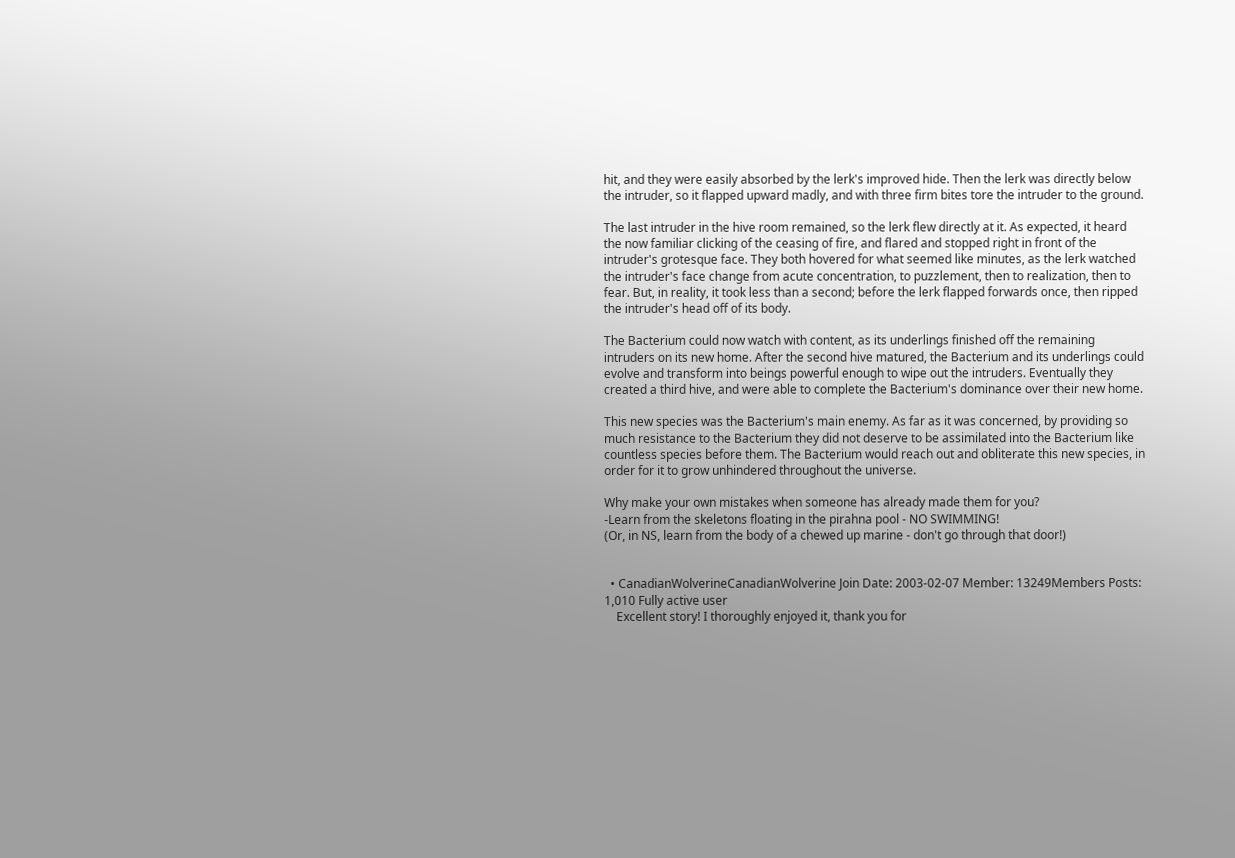hit, and they were easily absorbed by the lerk's improved hide. Then the lerk was directly below the intruder, so it flapped upward madly, and with three firm bites tore the intruder to the ground.

The last intruder in the hive room remained, so the lerk flew directly at it. As expected, it heard the now familiar clicking of the ceasing of fire, and flared and stopped right in front of the intruder's grotesque face. They both hovered for what seemed like minutes, as the lerk watched the intruder's face change from acute concentration, to puzzlement, then to realization, then to fear. But, in reality, it took less than a second; before the lerk flapped forwards once, then ripped the intruder's head off of its body.

The Bacterium could now watch with content, as its underlings finished off the remaining intruders on its new home. After the second hive matured, the Bacterium and its underlings could evolve and transform into beings powerful enough to wipe out the intruders. Eventually they created a third hive, and were able to complete the Bacterium's dominance over their new home.

This new species was the Bacterium's main enemy. As far as it was concerned, by providing so much resistance to the Bacterium they did not deserve to be assimilated into the Bacterium like countless species before them. The Bacterium would reach out and obliterate this new species, in order for it to grow unhindered throughout the universe.

Why make your own mistakes when someone has already made them for you?
-Learn from the skeletons floating in the pirahna pool - NO SWIMMING!
(Or, in NS, learn from the body of a chewed up marine - don't go through that door!)


  • CanadianWolverineCanadianWolverine Join Date: 2003-02-07 Member: 13249Members Posts: 1,010 Fully active user
    Excellent story! I thoroughly enjoyed it, thank you for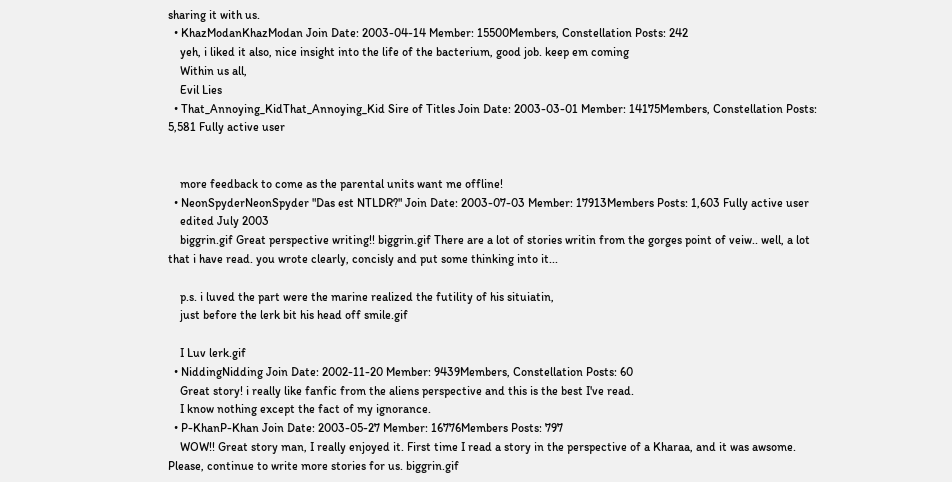sharing it with us.
  • KhazModanKhazModan Join Date: 2003-04-14 Member: 15500Members, Constellation Posts: 242
    yeh, i liked it also, nice insight into the life of the bacterium, good job. keep em coming
    Within us all,
    Evil Lies
  • That_Annoying_KidThat_Annoying_Kid Sire of Titles Join Date: 2003-03-01 Member: 14175Members, Constellation Posts: 5,581 Fully active user


    more feedback to come as the parental units want me offline!
  • NeonSpyderNeonSpyder "Das est NTLDR?" Join Date: 2003-07-03 Member: 17913Members Posts: 1,603 Fully active user
    edited July 2003
    biggrin.gif Great perspective writing!! biggrin.gif There are a lot of stories writin from the gorges point of veiw.. well, a lot that i have read. you wrote clearly, concisly and put some thinking into it...

    p.s. i luved the part were the marine realized the futility of his situiatin,
    just before the lerk bit his head off smile.gif

    I Luv lerk.gif
  • NiddingNidding Join Date: 2002-11-20 Member: 9439Members, Constellation Posts: 60
    Great story! i really like fanfic from the aliens perspective and this is the best I've read.
    I know nothing except the fact of my ignorance.
  • P-KhanP-Khan Join Date: 2003-05-27 Member: 16776Members Posts: 797
    WOW!! Great story man, I really enjoyed it. First time I read a story in the perspective of a Kharaa, and it was awsome. Please, continue to write more stories for us. biggrin.gif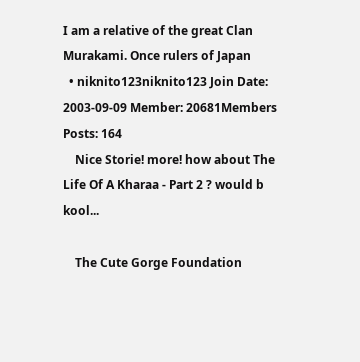I am a relative of the great Clan Murakami. Once rulers of Japan
  • niknito123niknito123 Join Date: 2003-09-09 Member: 20681Members Posts: 164
    Nice Storie! more! how about The Life Of A Kharaa - Part 2 ? would b kool...

    The Cute Gorge Foundation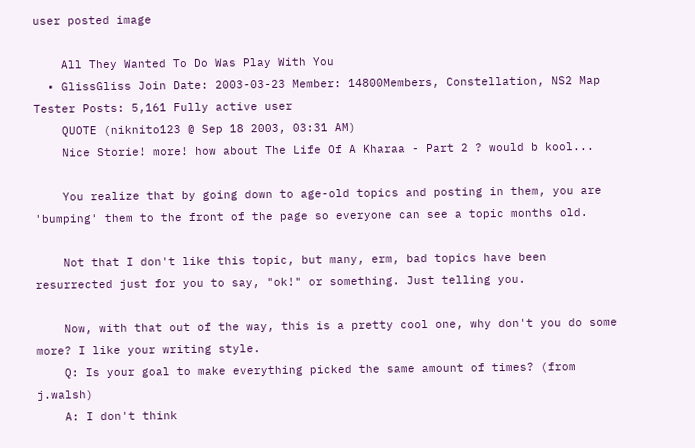user posted image

    All They Wanted To Do Was Play With You
  • GlissGliss Join Date: 2003-03-23 Member: 14800Members, Constellation, NS2 Map Tester Posts: 5,161 Fully active user
    QUOTE (niknito123 @ Sep 18 2003, 03:31 AM)
    Nice Storie! more! how about The Life Of A Kharaa - Part 2 ? would b kool...

    You realize that by going down to age-old topics and posting in them, you are 'bumping' them to the front of the page so everyone can see a topic months old.

    Not that I don't like this topic, but many, erm, bad topics have been resurrected just for you to say, "ok!" or something. Just telling you.

    Now, with that out of the way, this is a pretty cool one, why don't you do some more? I like your writing style.
    Q: Is your goal to make everything picked the same amount of times? (from j.walsh)
    A: I don't think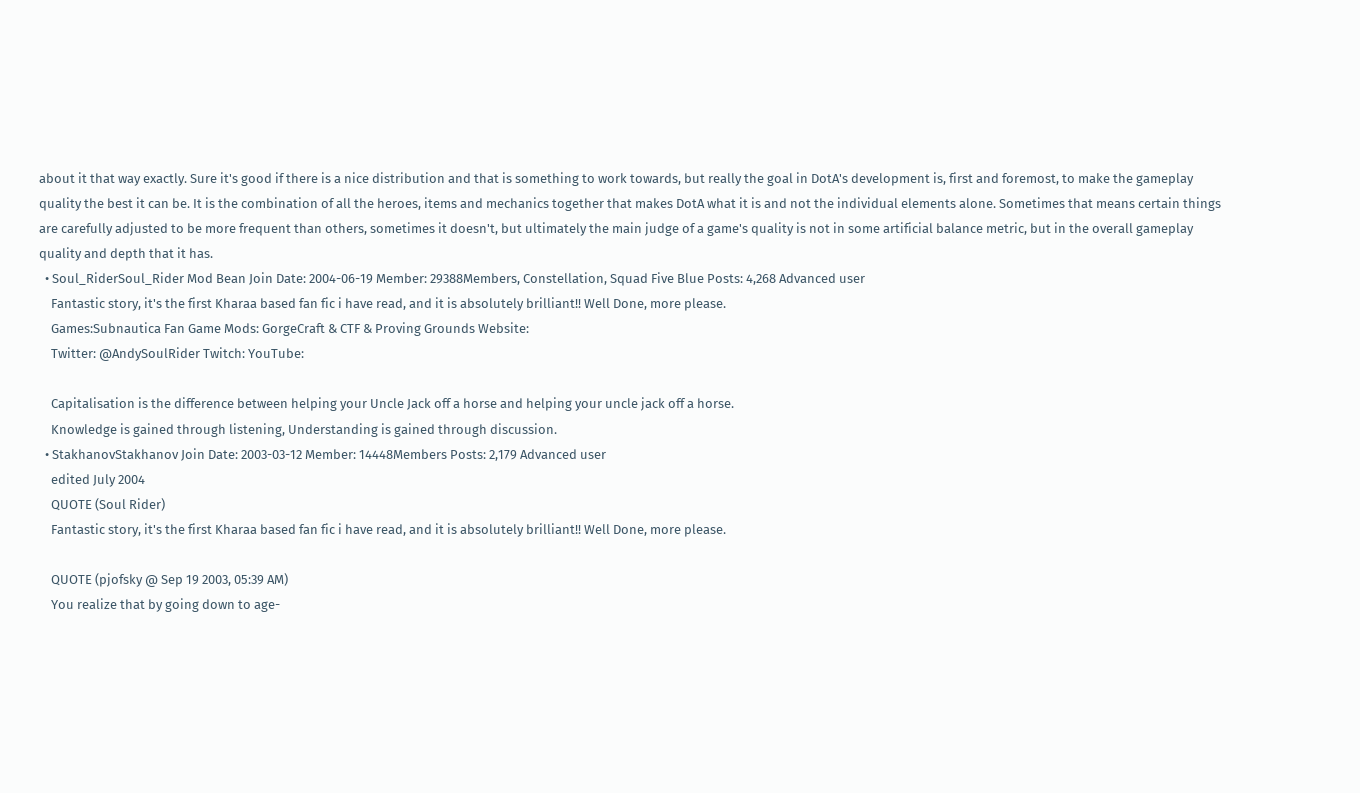about it that way exactly. Sure it's good if there is a nice distribution and that is something to work towards, but really the goal in DotA's development is, first and foremost, to make the gameplay quality the best it can be. It is the combination of all the heroes, items and mechanics together that makes DotA what it is and not the individual elements alone. Sometimes that means certain things are carefully adjusted to be more frequent than others, sometimes it doesn't, but ultimately the main judge of a game's quality is not in some artificial balance metric, but in the overall gameplay quality and depth that it has.
  • Soul_RiderSoul_Rider Mod Bean Join Date: 2004-06-19 Member: 29388Members, Constellation, Squad Five Blue Posts: 4,268 Advanced user
    Fantastic story, it's the first Kharaa based fan fic i have read, and it is absolutely brilliant!! Well Done, more please.
    Games:Subnautica Fan Game Mods: GorgeCraft & CTF & Proving Grounds Website:
    Twitter: @AndySoulRider Twitch: YouTube:

    Capitalisation is the difference between helping your Uncle Jack off a horse and helping your uncle jack off a horse.
    Knowledge is gained through listening, Understanding is gained through discussion.
  • StakhanovStakhanov Join Date: 2003-03-12 Member: 14448Members Posts: 2,179 Advanced user
    edited July 2004
    QUOTE (Soul Rider)
    Fantastic story, it's the first Kharaa based fan fic i have read, and it is absolutely brilliant!! Well Done, more please.

    QUOTE (pjofsky @ Sep 19 2003, 05:39 AM)
    You realize that by going down to age-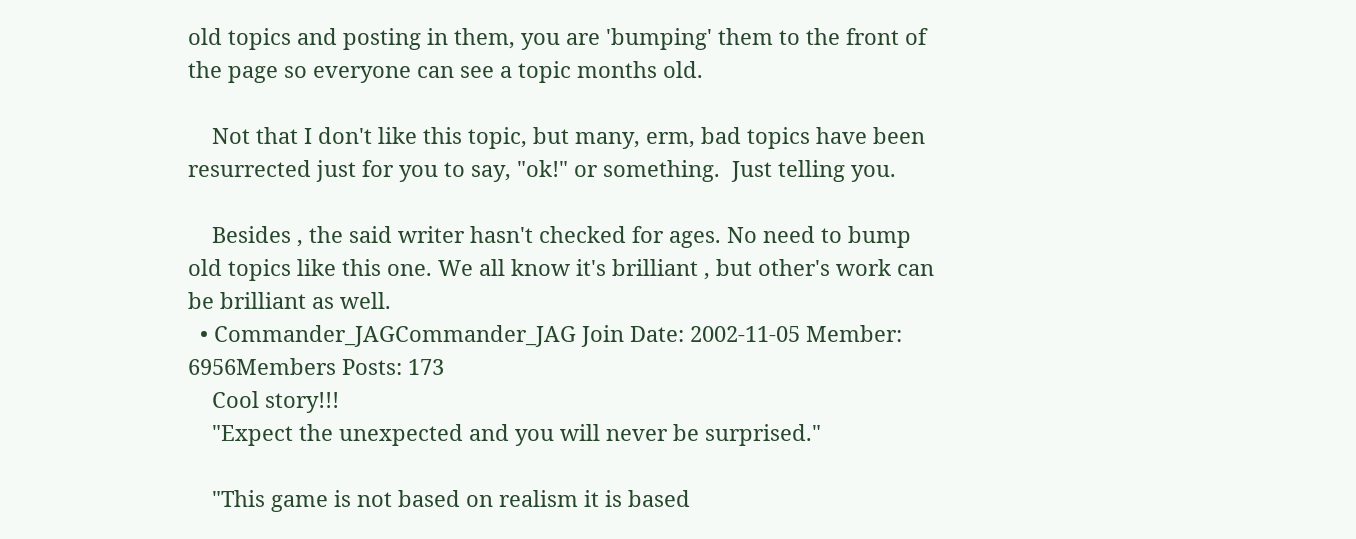old topics and posting in them, you are 'bumping' them to the front of the page so everyone can see a topic months old.

    Not that I don't like this topic, but many, erm, bad topics have been resurrected just for you to say, "ok!" or something.  Just telling you.

    Besides , the said writer hasn't checked for ages. No need to bump old topics like this one. We all know it's brilliant , but other's work can be brilliant as well.
  • Commander_JAGCommander_JAG Join Date: 2002-11-05 Member: 6956Members Posts: 173
    Cool story!!!
    "Expect the unexpected and you will never be surprised."

    "This game is not based on realism it is based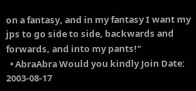on a fantasy, and in my fantasy I want my jps to go side to side, backwards and forwards, and into my pants!"
  • AbraAbra Would you kindly Join Date: 2003-08-17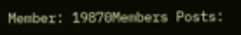Member: 19870Members Posts: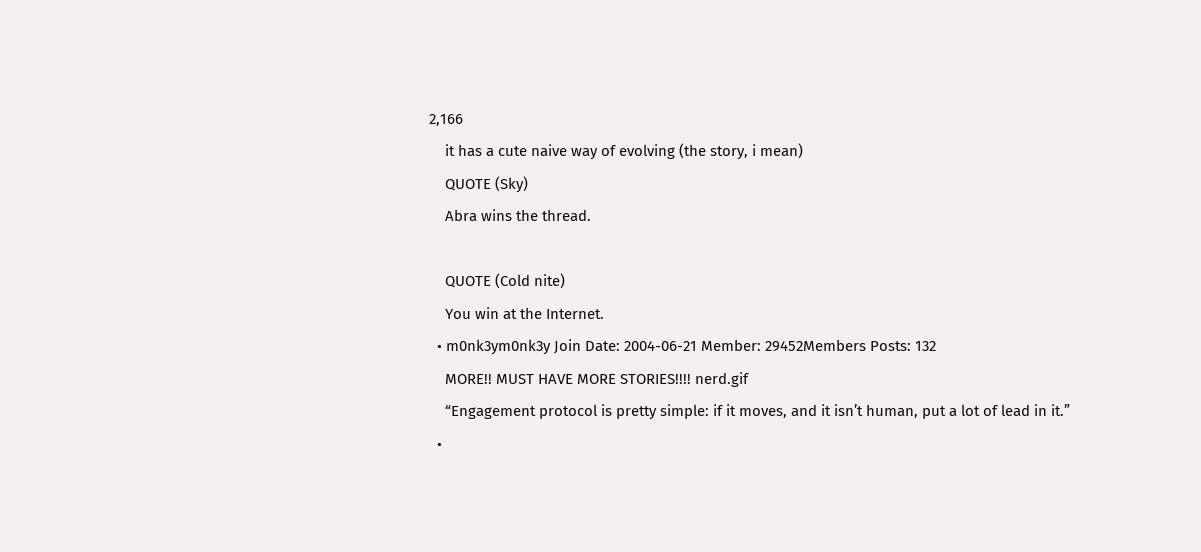2,166
    it has a cute naive way of evolving (the story, i mean)
    QUOTE (Sky)
    Abra wins the thread.

    QUOTE (Cold nite)
    You win at the Internet.
  • m0nk3ym0nk3y Join Date: 2004-06-21 Member: 29452Members Posts: 132
    MORE!! MUST HAVE MORE STORIES!!!! nerd.gif
    “Engagement protocol is pretty simple: if it moves, and it isn’t human, put a lot of lead in it.”
  •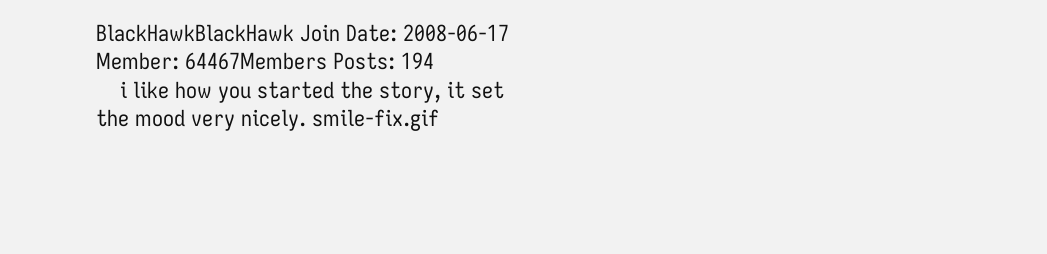BlackHawkBlackHawk Join Date: 2008-06-17 Member: 64467Members Posts: 194
    i like how you started the story, it set the mood very nicely. smile-fix.gif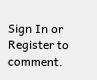Sign In or Register to comment.